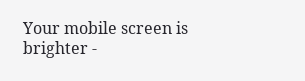Your mobile screen is brighter -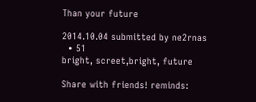Than your future

2014.10.04 submitted by ne2rnas
  • 51
bright, screet,bright, future

Share with friends! reminds: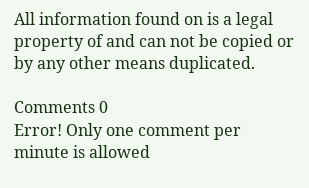All information found on is a legal property of and can not be copied or by any other means duplicated.

Comments 0
Error! Only one comment per minute is allowed